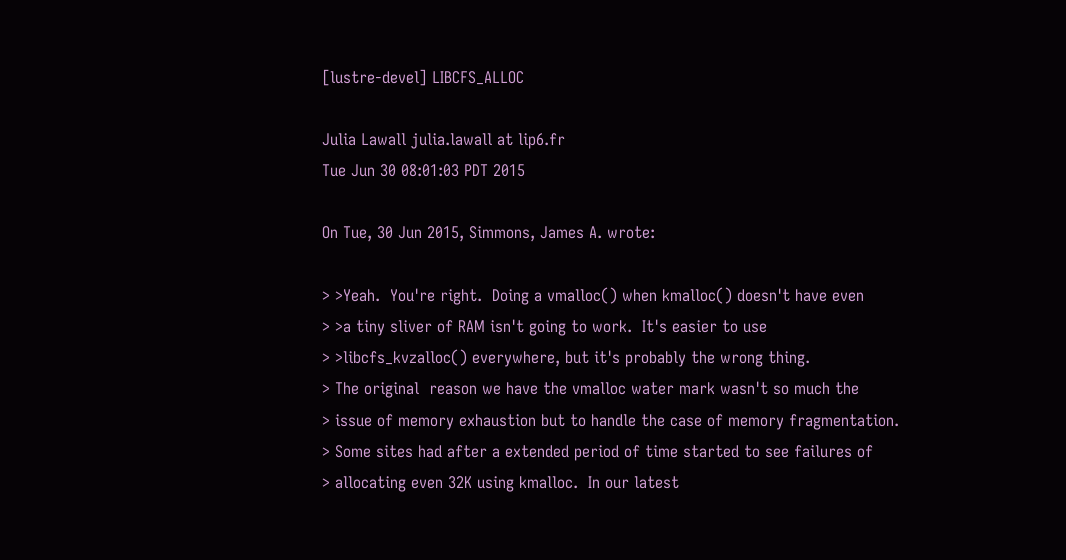[lustre-devel] LIBCFS_ALLOC

Julia Lawall julia.lawall at lip6.fr
Tue Jun 30 08:01:03 PDT 2015

On Tue, 30 Jun 2015, Simmons, James A. wrote:

> >Yeah.  You're right.  Doing a vmalloc() when kmalloc() doesn't have even
> >a tiny sliver of RAM isn't going to work.  It's easier to use
> >libcfs_kvzalloc() everywhere, but it's probably the wrong thing.
> The original  reason we have the vmalloc water mark wasn't so much the
> issue of memory exhaustion but to handle the case of memory fragmentation.
> Some sites had after a extended period of time started to see failures of
> allocating even 32K using kmalloc.  In our latest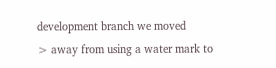development branch we moved
> away from using a water mark to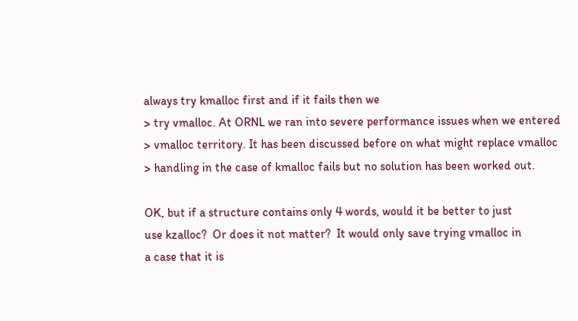always try kmalloc first and if it fails then we
> try vmalloc. At ORNL we ran into severe performance issues when we entered
> vmalloc territory. It has been discussed before on what might replace vmalloc
> handling in the case of kmalloc fails but no solution has been worked out.

OK, but if a structure contains only 4 words, would it be better to just
use kzalloc?  Or does it not matter?  It would only save trying vmalloc in
a case that it is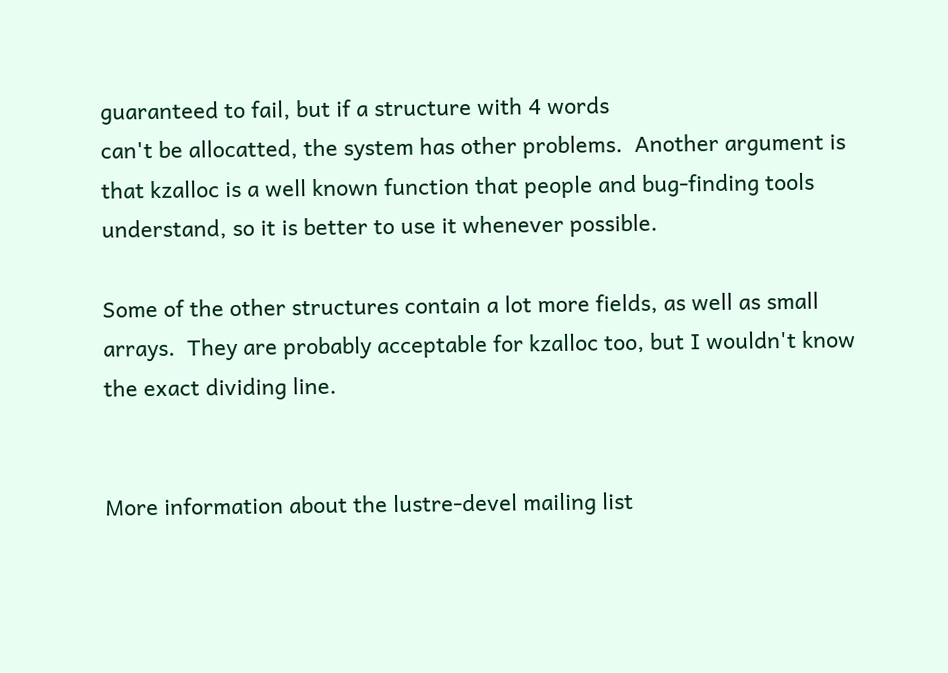guaranteed to fail, but if a structure with 4 words
can't be allocatted, the system has other problems.  Another argument is
that kzalloc is a well known function that people and bug-finding tools
understand, so it is better to use it whenever possible.

Some of the other structures contain a lot more fields, as well as small
arrays.  They are probably acceptable for kzalloc too, but I wouldn't know
the exact dividing line.


More information about the lustre-devel mailing list